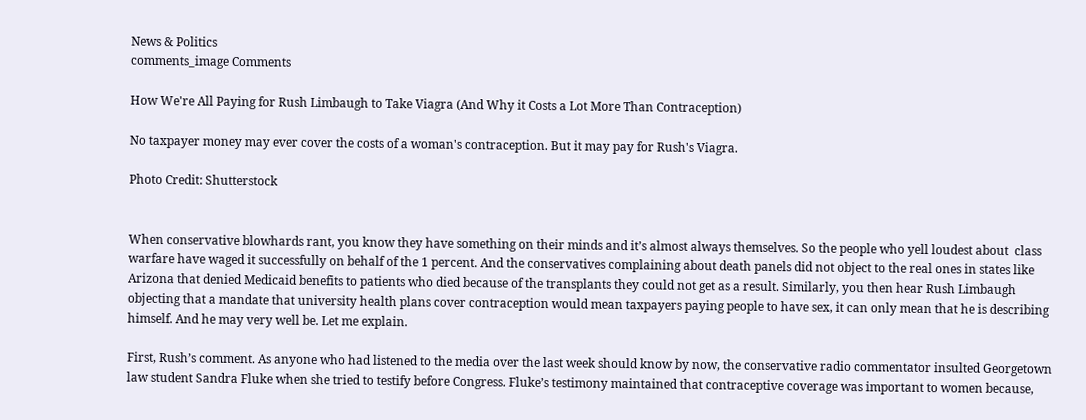News & Politics
comments_image Comments

How We're All Paying for Rush Limbaugh to Take Viagra (And Why it Costs a Lot More Than Contraception)

No taxpayer money may ever cover the costs of a woman's contraception. But it may pay for Rush's Viagra.

Photo Credit: Shutterstock


When conservative blowhards rant, you know they have something on their minds and it’s almost always themselves. So the people who yell loudest about  class warfare have waged it successfully on behalf of the 1 percent. And the conservatives complaining about death panels did not object to the real ones in states like Arizona that denied Medicaid benefits to patients who died because of the transplants they could not get as a result. Similarly, you then hear Rush Limbaugh objecting that a mandate that university health plans cover contraception would mean taxpayers paying people to have sex, it can only mean that he is describing himself. And he may very well be. Let me explain.

First, Rush’s comment. As anyone who had listened to the media over the last week should know by now, the conservative radio commentator insulted Georgetown law student Sandra Fluke when she tried to testify before Congress. Fluke’s testimony maintained that contraceptive coverage was important to women because,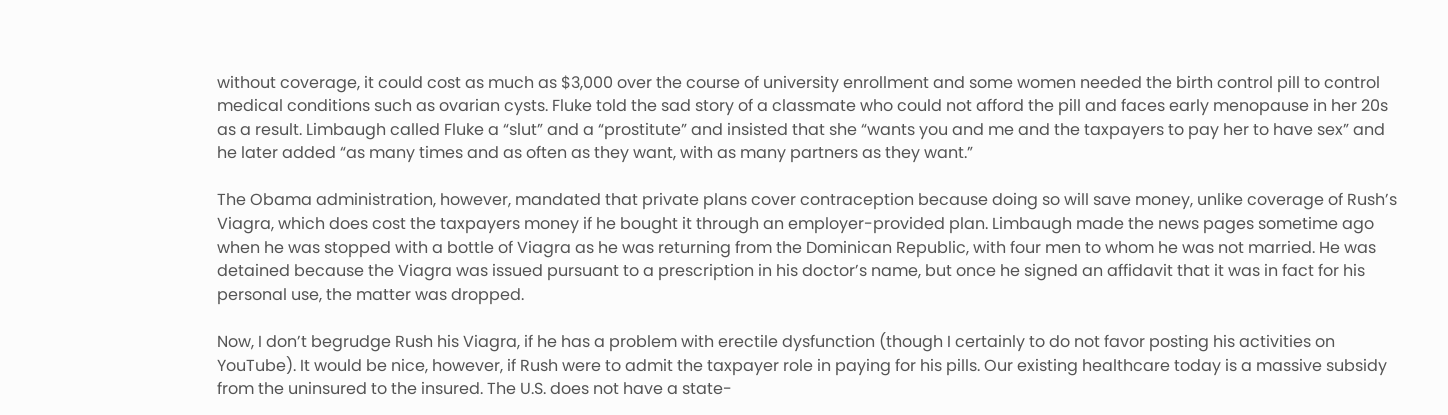without coverage, it could cost as much as $3,000 over the course of university enrollment and some women needed the birth control pill to control medical conditions such as ovarian cysts. Fluke told the sad story of a classmate who could not afford the pill and faces early menopause in her 20s as a result. Limbaugh called Fluke a “slut” and a “prostitute” and insisted that she “wants you and me and the taxpayers to pay her to have sex” and he later added “as many times and as often as they want, with as many partners as they want.”

The Obama administration, however, mandated that private plans cover contraception because doing so will save money, unlike coverage of Rush’s Viagra, which does cost the taxpayers money if he bought it through an employer-provided plan. Limbaugh made the news pages sometime ago when he was stopped with a bottle of Viagra as he was returning from the Dominican Republic, with four men to whom he was not married. He was detained because the Viagra was issued pursuant to a prescription in his doctor’s name, but once he signed an affidavit that it was in fact for his personal use, the matter was dropped.

Now, I don’t begrudge Rush his Viagra, if he has a problem with erectile dysfunction (though I certainly to do not favor posting his activities on YouTube). It would be nice, however, if Rush were to admit the taxpayer role in paying for his pills. Our existing healthcare today is a massive subsidy from the uninsured to the insured. The U.S. does not have a state-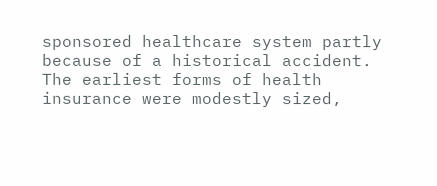sponsored healthcare system partly because of a historical accident. The earliest forms of health insurance were modestly sized,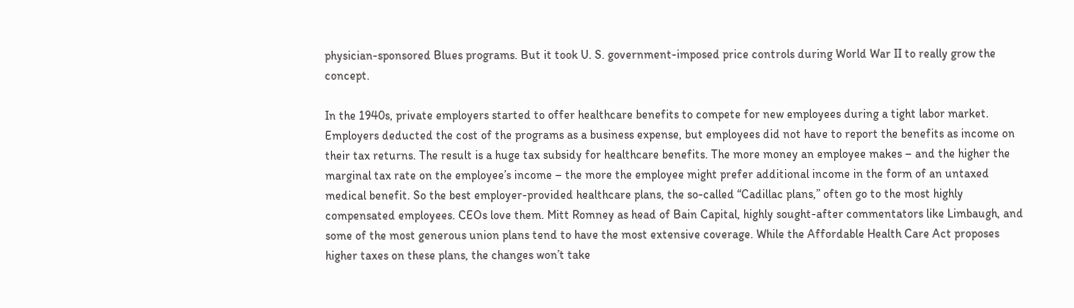physician-sponsored Blues programs. But it took U. S. government-imposed price controls during World War II to really grow the concept.

In the 1940s, private employers started to offer healthcare benefits to compete for new employees during a tight labor market. Employers deducted the cost of the programs as a business expense, but employees did not have to report the benefits as income on their tax returns. The result is a huge tax subsidy for healthcare benefits. The more money an employee makes – and the higher the marginal tax rate on the employee’s income – the more the employee might prefer additional income in the form of an untaxed medical benefit. So the best employer-provided healthcare plans, the so-called “Cadillac plans,” often go to the most highly compensated employees. CEOs love them. Mitt Romney as head of Bain Capital, highly sought-after commentators like Limbaugh, and some of the most generous union plans tend to have the most extensive coverage. While the Affordable Health Care Act proposes higher taxes on these plans, the changes won’t take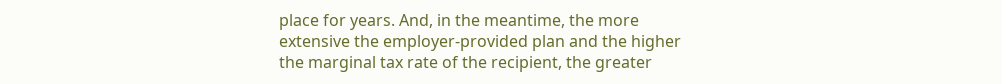place for years. And, in the meantime, the more extensive the employer-provided plan and the higher the marginal tax rate of the recipient, the greater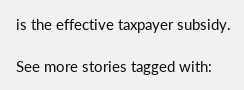is the effective taxpayer subsidy.

See more stories tagged with: